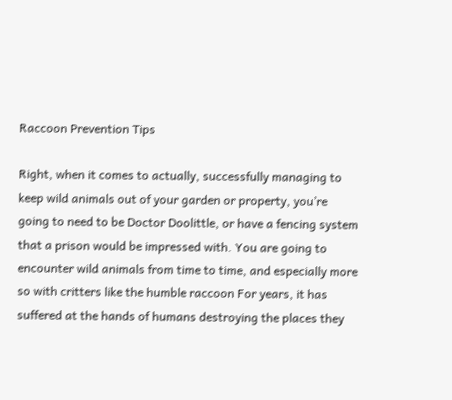Raccoon Prevention Tips

Right, when it comes to actually, successfully managing to keep wild animals out of your garden or property, you’re going to need to be Doctor Doolittle, or have a fencing system that a prison would be impressed with. You are going to encounter wild animals from time to time, and especially more so with critters like the humble raccoon For years, it has suffered at the hands of humans destroying the places they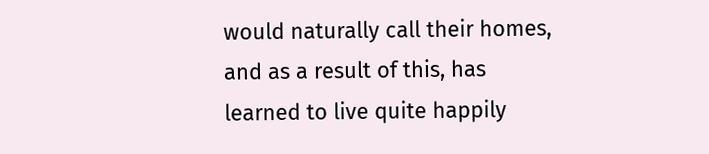would naturally call their homes, and as a result of this, has learned to live quite happily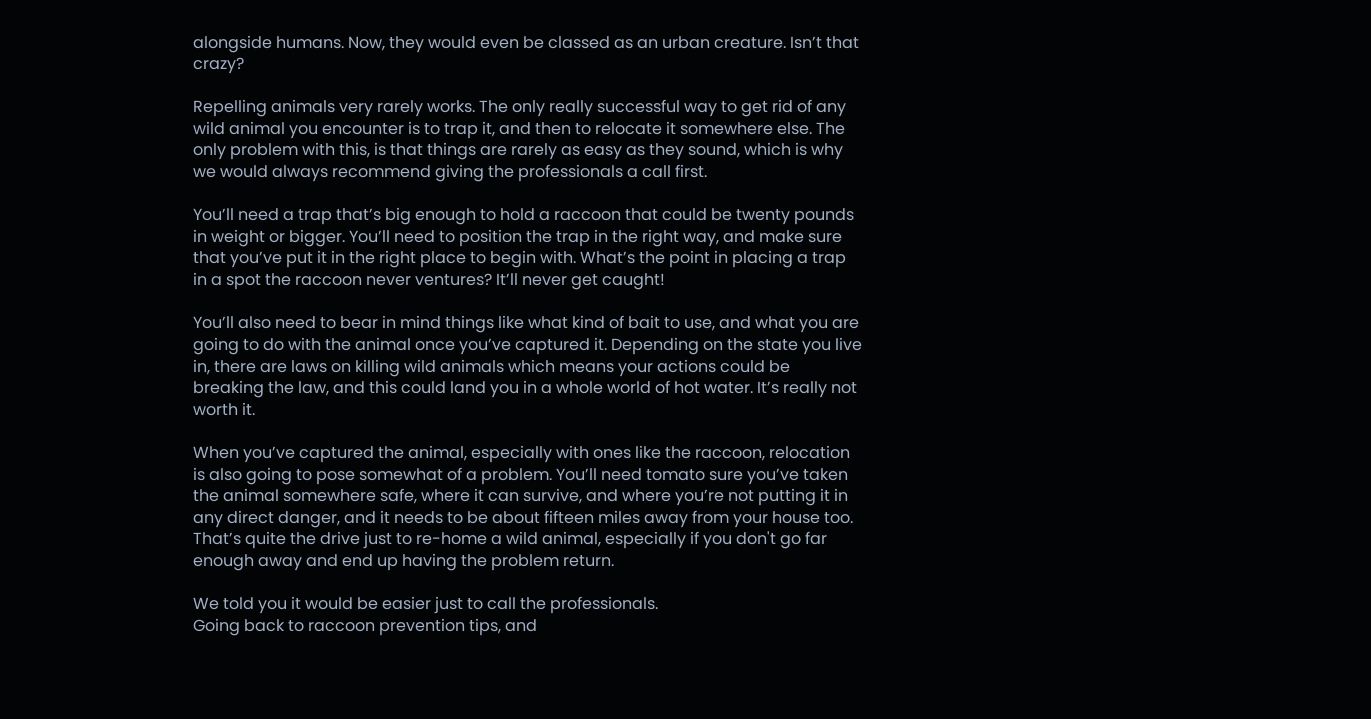alongside humans. Now, they would even be classed as an urban creature. Isn’t that crazy?

Repelling animals very rarely works. The only really successful way to get rid of any wild animal you encounter is to trap it, and then to relocate it somewhere else. The only problem with this, is that things are rarely as easy as they sound, which is why we would always recommend giving the professionals a call first.

You’ll need a trap that’s big enough to hold a raccoon that could be twenty pounds in weight or bigger. You’ll need to position the trap in the right way, and make sure that you’ve put it in the right place to begin with. What’s the point in placing a trap in a spot the raccoon never ventures? It’ll never get caught!

You’ll also need to bear in mind things like what kind of bait to use, and what you are going to do with the animal once you’ve captured it. Depending on the state you live in, there are laws on killing wild animals which means your actions could be breaking the law, and this could land you in a whole world of hot water. It’s really not worth it.

When you’ve captured the animal, especially with ones like the raccoon, relocation is also going to pose somewhat of a problem. You’ll need tomato sure you’ve taken the animal somewhere safe, where it can survive, and where you’re not putting it in any direct danger, and it needs to be about fifteen miles away from your house too. That’s quite the drive just to re-home a wild animal, especially if you don't go far enough away and end up having the problem return.

We told you it would be easier just to call the professionals.
Going back to raccoon prevention tips, and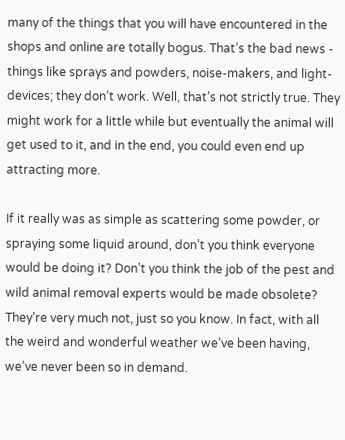many of the things that you will have encountered in the shops and online are totally bogus. That’s the bad news - things like sprays and powders, noise-makers, and light-devices; they don’t work. Well, that’s not strictly true. They might work for a little while but eventually the animal will get used to it, and in the end, you could even end up attracting more.

If it really was as simple as scattering some powder, or spraying some liquid around, don’t you think everyone would be doing it? Don’t you think the job of the pest and wild animal removal experts would be made obsolete? They’re very much not, just so you know. In fact, with all the weird and wonderful weather we’ve been having, we’ve never been so in demand.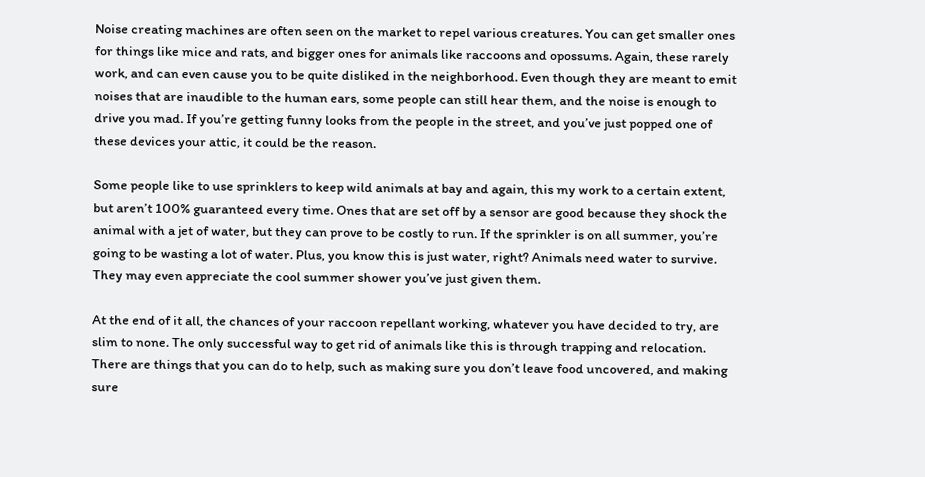Noise creating machines are often seen on the market to repel various creatures. You can get smaller ones for things like mice and rats, and bigger ones for animals like raccoons and opossums. Again, these rarely work, and can even cause you to be quite disliked in the neighborhood. Even though they are meant to emit noises that are inaudible to the human ears, some people can still hear them, and the noise is enough to drive you mad. If you’re getting funny looks from the people in the street, and you’ve just popped one of these devices your attic, it could be the reason.

Some people like to use sprinklers to keep wild animals at bay and again, this my work to a certain extent, but aren’t 100% guaranteed every time. Ones that are set off by a sensor are good because they shock the animal with a jet of water, but they can prove to be costly to run. If the sprinkler is on all summer, you’re going to be wasting a lot of water. Plus, you know this is just water, right? Animals need water to survive. They may even appreciate the cool summer shower you’ve just given them.

At the end of it all, the chances of your raccoon repellant working, whatever you have decided to try, are slim to none. The only successful way to get rid of animals like this is through trapping and relocation. There are things that you can do to help, such as making sure you don’t leave food uncovered, and making sure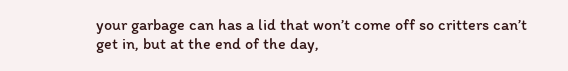your garbage can has a lid that won’t come off so critters can’t get in, but at the end of the day,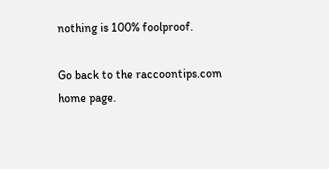nothing is 100% foolproof.

Go back to the raccoontips.com home page.